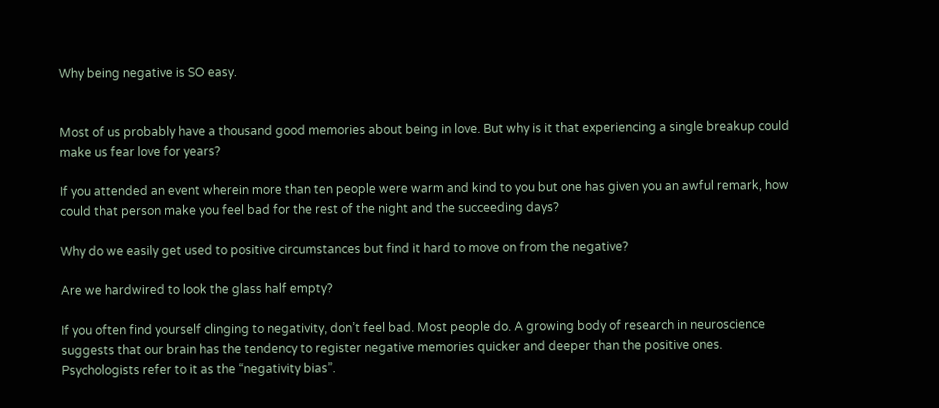Why being negative is SO easy.


Most of us probably have a thousand good memories about being in love. But why is it that experiencing a single breakup could make us fear love for years?

If you attended an event wherein more than ten people were warm and kind to you but one has given you an awful remark, how could that person make you feel bad for the rest of the night and the succeeding days?

Why do we easily get used to positive circumstances but find it hard to move on from the negative?

Are we hardwired to look the glass half empty?

If you often find yourself clinging to negativity, don’t feel bad. Most people do. A growing body of research in neuroscience suggests that our brain has the tendency to register negative memories quicker and deeper than the positive ones. Psychologists refer to it as the “negativity bias”.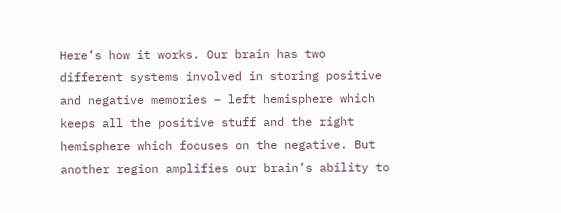Here’s how it works. Our brain has two different systems involved in storing positive and negative memories – left hemisphere which keeps all the positive stuff and the right hemisphere which focuses on the negative. But another region amplifies our brain’s ability to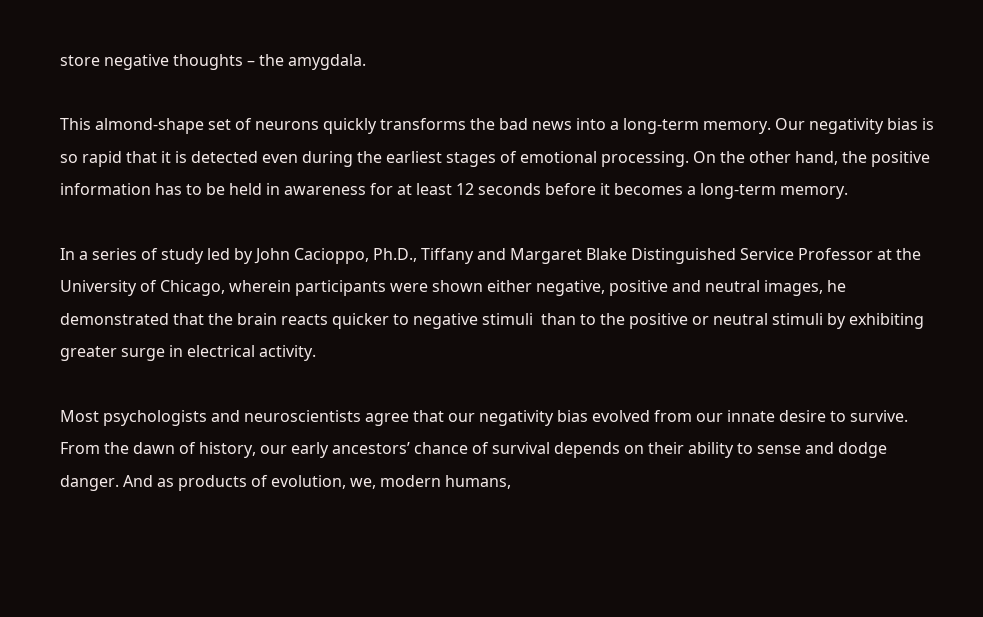store negative thoughts – the amygdala.

This almond-shape set of neurons quickly transforms the bad news into a long-term memory. Our negativity bias is so rapid that it is detected even during the earliest stages of emotional processing. On the other hand, the positive information has to be held in awareness for at least 12 seconds before it becomes a long-term memory.

In a series of study led by John Cacioppo, Ph.D., Tiffany and Margaret Blake Distinguished Service Professor at the University of Chicago, wherein participants were shown either negative, positive and neutral images, he demonstrated that the brain reacts quicker to negative stimuli  than to the positive or neutral stimuli by exhibiting greater surge in electrical activity.

Most psychologists and neuroscientists agree that our negativity bias evolved from our innate desire to survive. From the dawn of history, our early ancestors’ chance of survival depends on their ability to sense and dodge danger. And as products of evolution, we, modern humans,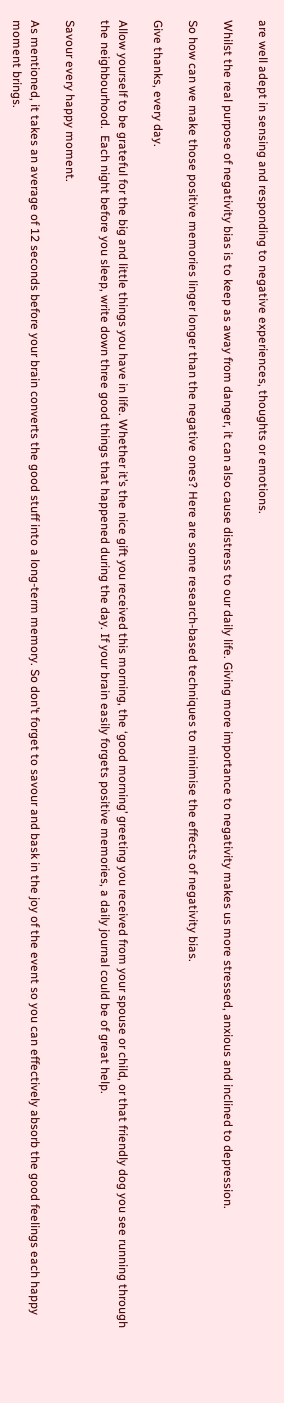are well adept in sensing and responding to negative experiences, thoughts or emotions.

Whilst the real purpose of negativity bias is to keep as away from danger, it can also cause distress to our daily life. Giving more importance to negativity makes us more stressed, anxious and inclined to depression.

So how can we make those positive memories linger longer than the negative ones? Here are some research-based techniques to minimise the effects of negativity bias.

Give thanks, every day.

Allow yourself to be grateful for the big and little things you have in life. Whether it’s the nice gift you received this morning, the ‘good morning’ greeting you received from your spouse or child, or that friendly dog you see running through the neighbourhood.  Each night before you sleep, write down three good things that happened during the day. If your brain easily forgets positive memories, a daily journal could be of great help.

Savour every happy moment.

As mentioned, it takes an average of 12 seconds before your brain converts the good stuff into a long-term memory. So don’t forget to savour and bask in the joy of the event so you can effectively absorb the good feelings each happy moment brings.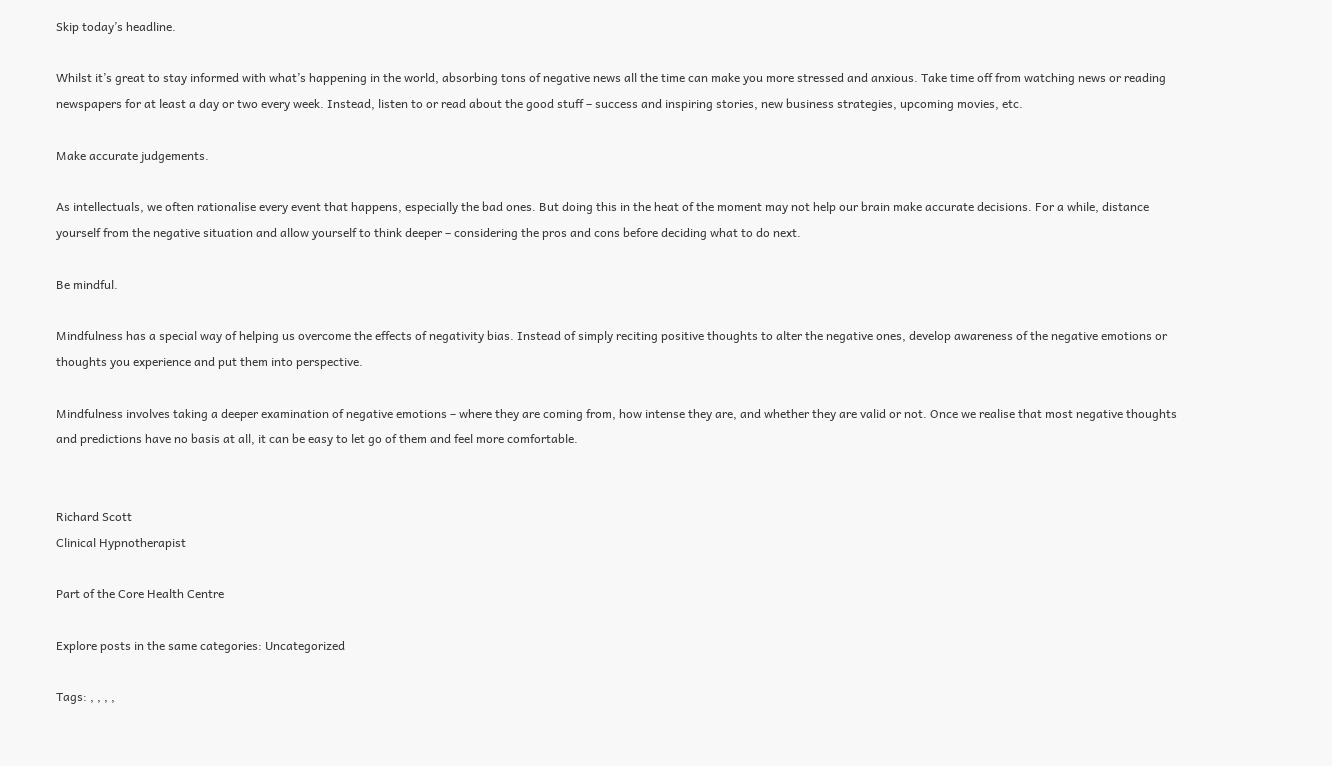Skip today’s headline.

Whilst it’s great to stay informed with what’s happening in the world, absorbing tons of negative news all the time can make you more stressed and anxious. Take time off from watching news or reading newspapers for at least a day or two every week. Instead, listen to or read about the good stuff – success and inspiring stories, new business strategies, upcoming movies, etc.

Make accurate judgements.

As intellectuals, we often rationalise every event that happens, especially the bad ones. But doing this in the heat of the moment may not help our brain make accurate decisions. For a while, distance yourself from the negative situation and allow yourself to think deeper – considering the pros and cons before deciding what to do next.

Be mindful.

Mindfulness has a special way of helping us overcome the effects of negativity bias. Instead of simply reciting positive thoughts to alter the negative ones, develop awareness of the negative emotions or thoughts you experience and put them into perspective.

Mindfulness involves taking a deeper examination of negative emotions – where they are coming from, how intense they are, and whether they are valid or not. Once we realise that most negative thoughts and predictions have no basis at all, it can be easy to let go of them and feel more comfortable.


Richard Scott
Clinical Hypnotherapist

Part of the Core Health Centre

Explore posts in the same categories: Uncategorized

Tags: , , , ,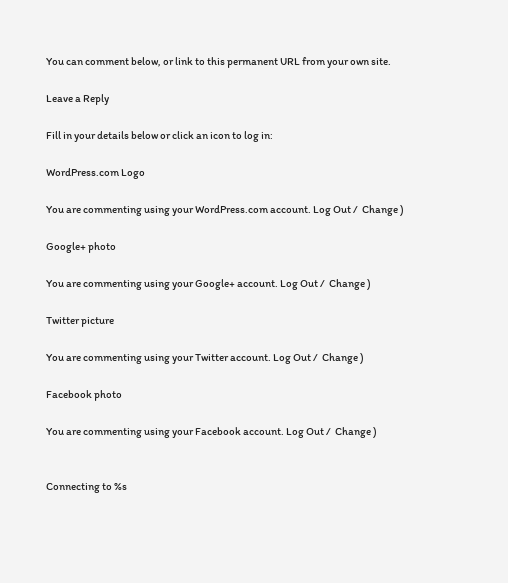You can comment below, or link to this permanent URL from your own site.

Leave a Reply

Fill in your details below or click an icon to log in:

WordPress.com Logo

You are commenting using your WordPress.com account. Log Out /  Change )

Google+ photo

You are commenting using your Google+ account. Log Out /  Change )

Twitter picture

You are commenting using your Twitter account. Log Out /  Change )

Facebook photo

You are commenting using your Facebook account. Log Out /  Change )


Connecting to %s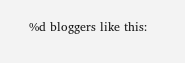%d bloggers like this: